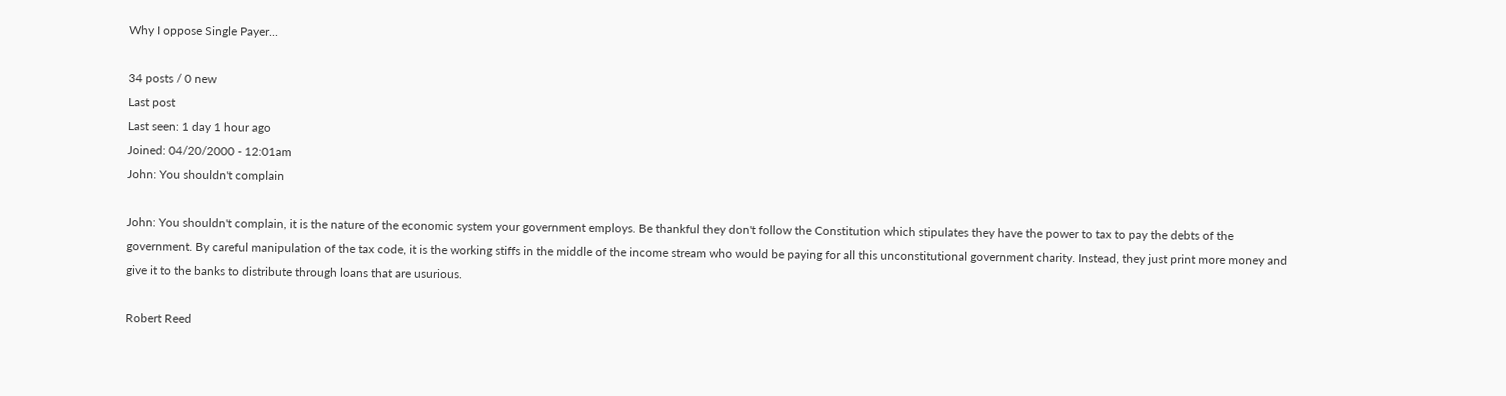Why I oppose Single Payer...

34 posts / 0 new
Last post
Last seen: 1 day 1 hour ago
Joined: 04/20/2000 - 12:01am
John: You shouldn't complain

John: You shouldn't complain, it is the nature of the economic system your government employs. Be thankful they don't follow the Constitution which stipulates they have the power to tax to pay the debts of the government. By careful manipulation of the tax code, it is the working stiffs in the middle of the income stream who would be paying for all this unconstitutional government charity. Instead, they just print more money and give it to the banks to distribute through loans that are usurious.

Robert Reed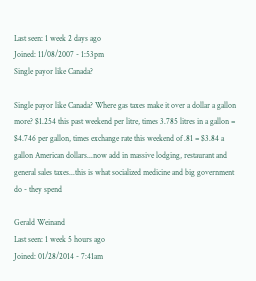Last seen: 1 week 2 days ago
Joined: 11/08/2007 - 1:53pm
Single payor like Canada?

Single payor like Canada? Where gas taxes make it over a dollar a gallon more? $1.254 this past weekend per litre, times 3.785 litres in a gallon = $4.746 per gallon, times exchange rate this weekend of .81 = $3.84 a gallon American dollars...now add in massive lodging, restaurant and general sales taxes...this is what socialized medicine and big government do - they spend

Gerald Weinand
Last seen: 1 week 5 hours ago
Joined: 01/28/2014 - 7:41am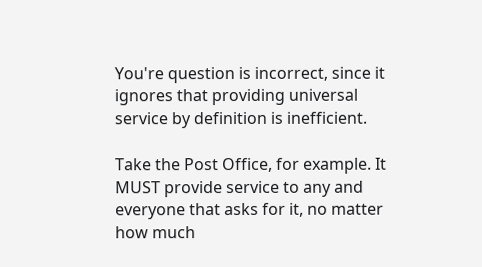You're question is incorrect, since it ignores that providing universal service by definition is inefficient.

Take the Post Office, for example. It MUST provide service to any and everyone that asks for it, no matter how much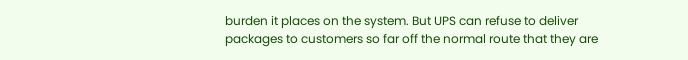burden it places on the system. But UPS can refuse to deliver packages to customers so far off the normal route that they are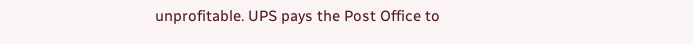unprofitable. UPS pays the Post Office to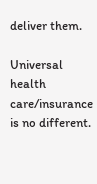deliver them.

Universal health care/insurance is no different.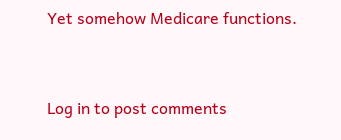Yet somehow Medicare functions.


Log in to post comments